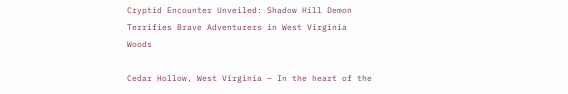Cryptid Encounter Unveiled: Shadow Hill Demon Terrifies Brave Adventurers in West Virginia Woods

Cedar Hollow, West Virginia – In the heart of the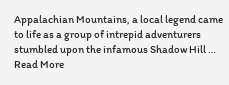Appalachian Mountains, a local legend came to life as a group of intrepid adventurers stumbled upon the infamous Shadow Hill … Read More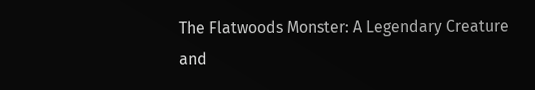The Flatwoods Monster: A Legendary Creature and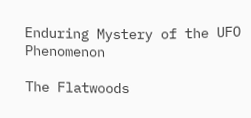Enduring Mystery of the UFO Phenomenon

The Flatwoods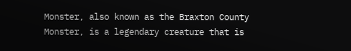Monster, also known as the Braxton County Monster, is a legendary creature that is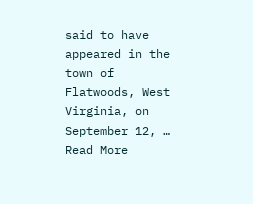said to have appeared in the town of Flatwoods, West Virginia, on September 12, … Read More